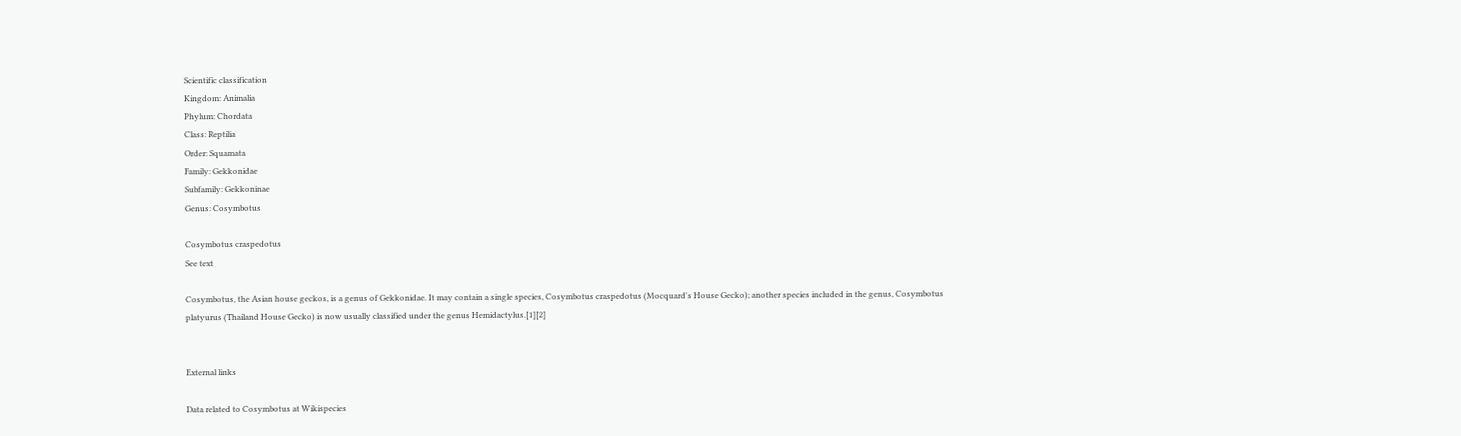Scientific classification
Kingdom: Animalia
Phylum: Chordata
Class: Reptilia
Order: Squamata
Family: Gekkonidae
Subfamily: Gekkoninae
Genus: Cosymbotus

Cosymbotus craspedotus
See text

Cosymbotus, the Asian house geckos, is a genus of Gekkonidae. It may contain a single species, Cosymbotus craspedotus (Mocquard's House Gecko); another species included in the genus, Cosymbotus platyurus (Thailand House Gecko) is now usually classified under the genus Hemidactylus.[1][2]


External links

Data related to Cosymbotus at Wikispecies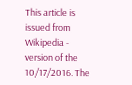This article is issued from Wikipedia - version of the 10/17/2016. The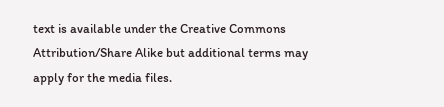text is available under the Creative Commons Attribution/Share Alike but additional terms may apply for the media files.